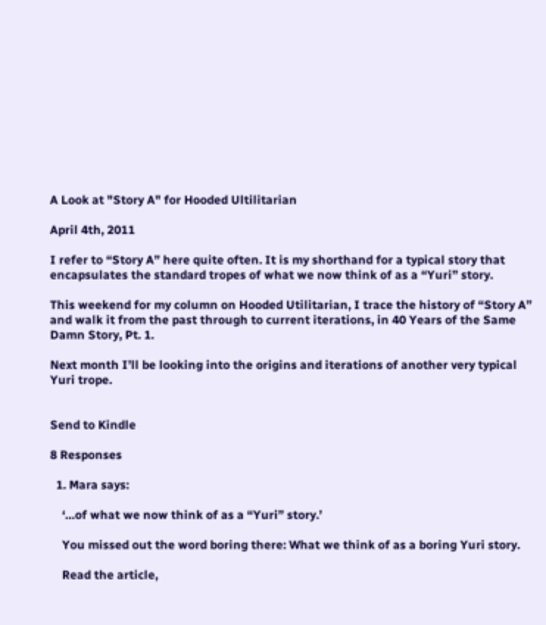A Look at "Story A" for Hooded Ultilitarian

April 4th, 2011

I refer to “Story A” here quite often. It is my shorthand for a typical story that encapsulates the standard tropes of what we now think of as a “Yuri” story.

This weekend for my column on Hooded Utilitarian, I trace the history of “Story A” and walk it from the past through to current iterations, in 40 Years of the Same Damn Story, Pt. 1.

Next month I’ll be looking into the origins and iterations of another very typical Yuri trope.


Send to Kindle

8 Responses

  1. Mara says:

    ‘…of what we now think of as a “Yuri” story.’

    You missed out the word boring there: What we think of as a boring Yuri story.

    Read the article,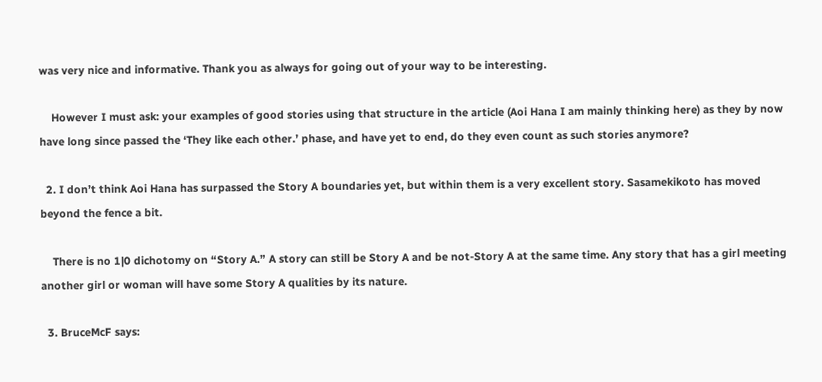was very nice and informative. Thank you as always for going out of your way to be interesting.

    However I must ask: your examples of good stories using that structure in the article (Aoi Hana I am mainly thinking here) as they by now have long since passed the ‘They like each other.’ phase, and have yet to end, do they even count as such stories anymore?

  2. I don’t think Aoi Hana has surpassed the Story A boundaries yet, but within them is a very excellent story. Sasamekikoto has moved beyond the fence a bit.

    There is no 1|0 dichotomy on “Story A.” A story can still be Story A and be not-Story A at the same time. Any story that has a girl meeting another girl or woman will have some Story A qualities by its nature.

  3. BruceMcF says: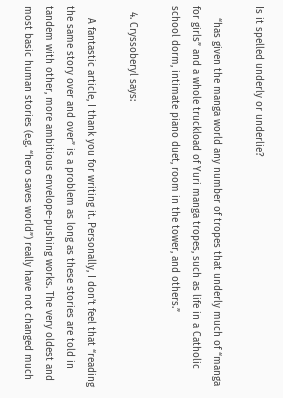Is it spelled underly or underlie?

    “has given the manga world any number of tropes that underly much of “manga for girls” and a whole truckload of Yuri manga tropes, such as life in a Catholic school dorm, intimate piano duet, room in the tower, and others.”

  4. Cryssoberyl says:

    A fantastic article, I thank you for writing it. Personally, I don’t feel that “reading the same story over and over” is a problem as long as these stories are told in tandem with other, more ambitious envelope-pushing works. The very oldest and most basic human stories (e.g. “hero saves world”) really have not changed much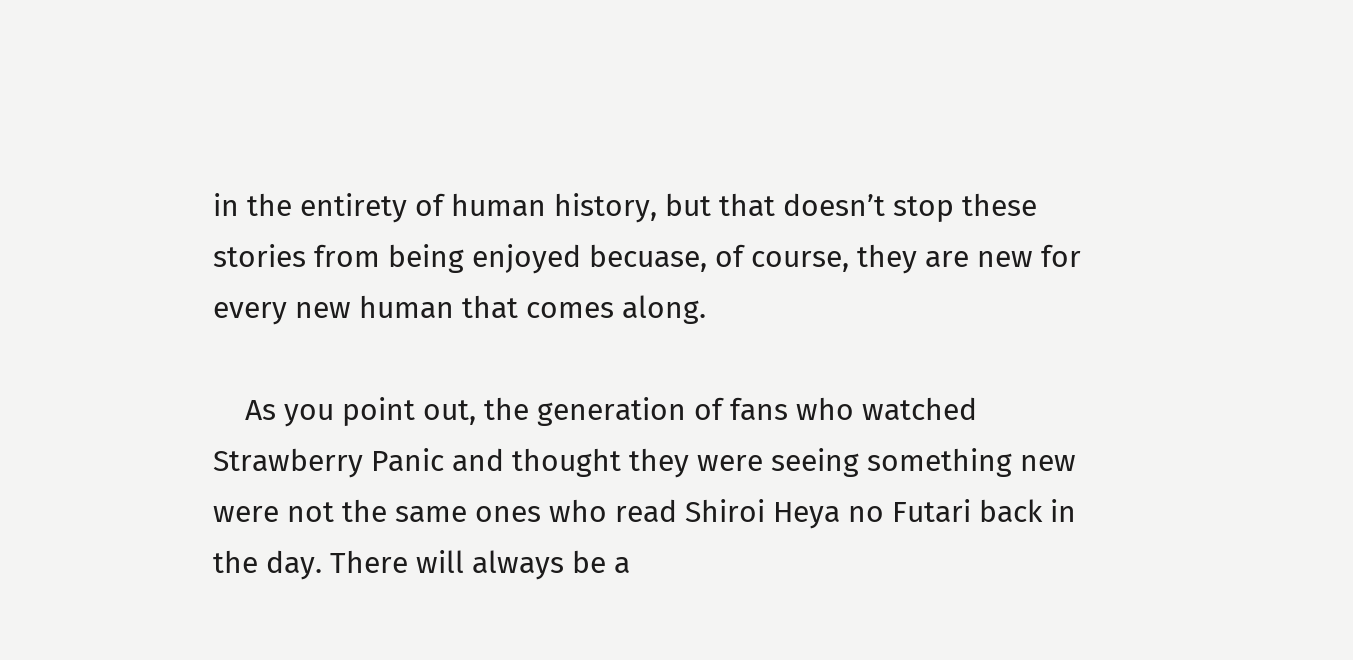in the entirety of human history, but that doesn’t stop these stories from being enjoyed becuase, of course, they are new for every new human that comes along.

    As you point out, the generation of fans who watched Strawberry Panic and thought they were seeing something new were not the same ones who read Shiroi Heya no Futari back in the day. There will always be a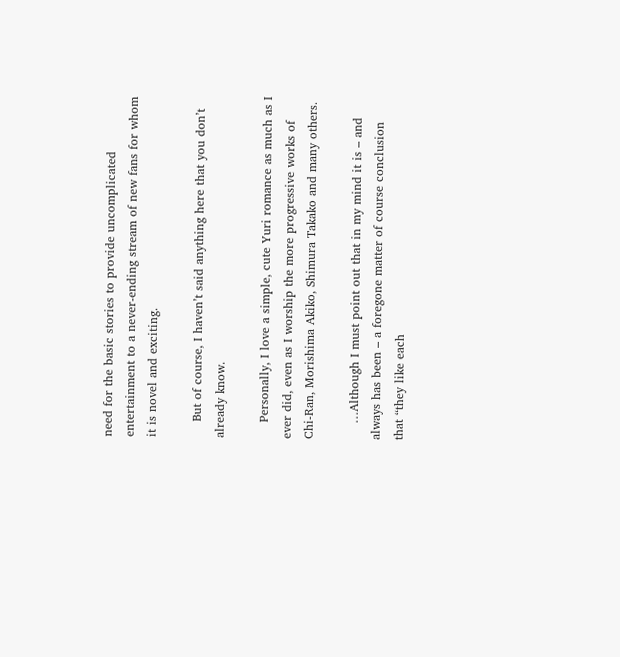need for the basic stories to provide uncomplicated entertainment to a never-ending stream of new fans for whom it is novel and exciting.

    But of course, I haven’t said anything here that you don’t already know.

    Personally, I love a simple, cute Yuri romance as much as I ever did, even as I worship the more progressive works of Chi-Ran, Morishima Akiko, Shimura Takako and many others.

    …Although I must point out that in my mind it is – and always has been – a foregone matter of course conclusion that “they like each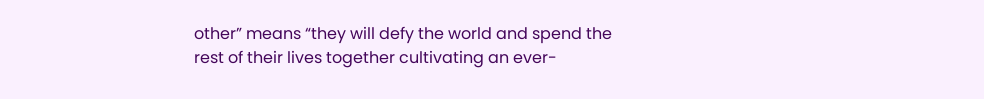other” means “they will defy the world and spend the rest of their lives together cultivating an ever-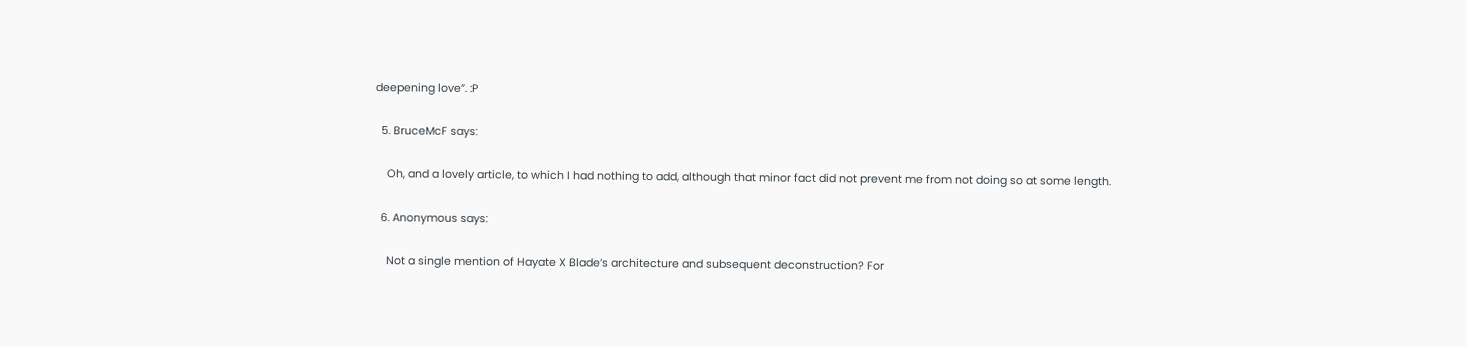deepening love”. :P

  5. BruceMcF says:

    Oh, and a lovely article, to which I had nothing to add, although that minor fact did not prevent me from not doing so at some length.

  6. Anonymous says:

    Not a single mention of Hayate X Blade’s architecture and subsequent deconstruction? For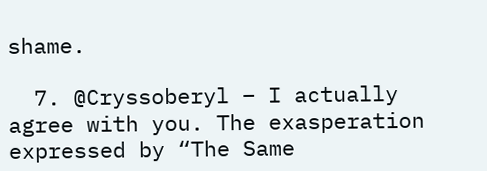shame.

  7. @Cryssoberyl – I actually agree with you. The exasperation expressed by “The Same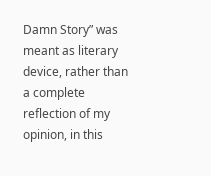Damn Story” was meant as literary device, rather than a complete reflection of my opinion, in this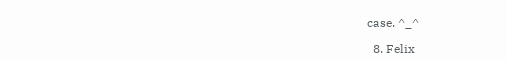case. ^_^

  8. Felix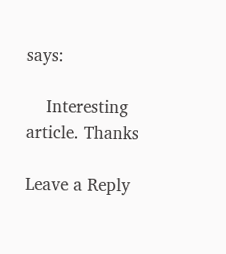says:

    Interesting article. Thanks

Leave a Reply